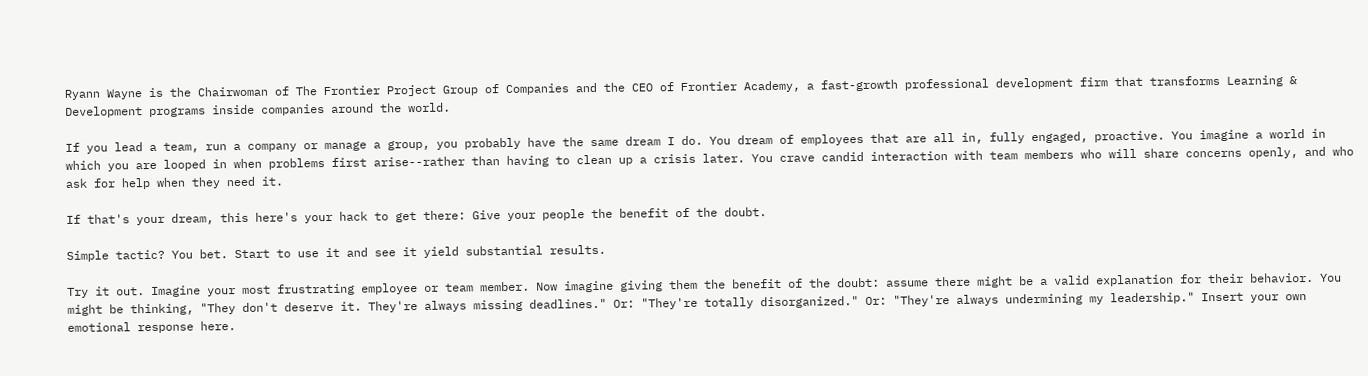Ryann Wayne is the Chairwoman of The Frontier Project Group of Companies and the CEO of Frontier Academy, a fast-growth professional development firm that transforms Learning & Development programs inside companies around the world.

If you lead a team, run a company or manage a group, you probably have the same dream I do. You dream of employees that are all in, fully engaged, proactive. You imagine a world in which you are looped in when problems first arise--rather than having to clean up a crisis later. You crave candid interaction with team members who will share concerns openly, and who ask for help when they need it.

If that's your dream, this here's your hack to get there: Give your people the benefit of the doubt.

Simple tactic? You bet. Start to use it and see it yield substantial results.

Try it out. Imagine your most frustrating employee or team member. Now imagine giving them the benefit of the doubt: assume there might be a valid explanation for their behavior. You might be thinking, "They don't deserve it. They're always missing deadlines." Or: "They're totally disorganized." Or: "They're always undermining my leadership." Insert your own emotional response here.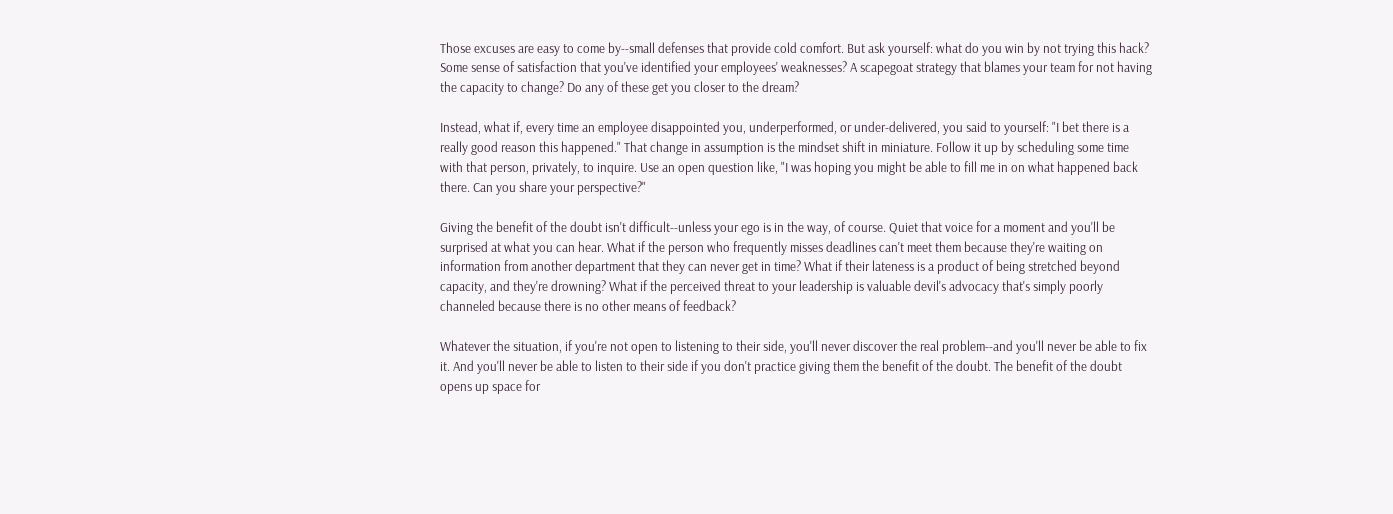Those excuses are easy to come by--small defenses that provide cold comfort. But ask yourself: what do you win by not trying this hack? Some sense of satisfaction that you've identified your employees' weaknesses? A scapegoat strategy that blames your team for not having the capacity to change? Do any of these get you closer to the dream?

Instead, what if, every time an employee disappointed you, underperformed, or under-delivered, you said to yourself: "I bet there is a really good reason this happened." That change in assumption is the mindset shift in miniature. Follow it up by scheduling some time with that person, privately, to inquire. Use an open question like, "I was hoping you might be able to fill me in on what happened back there. Can you share your perspective?"

Giving the benefit of the doubt isn't difficult--unless your ego is in the way, of course. Quiet that voice for a moment and you'll be surprised at what you can hear. What if the person who frequently misses deadlines can't meet them because they're waiting on information from another department that they can never get in time? What if their lateness is a product of being stretched beyond capacity, and they're drowning? What if the perceived threat to your leadership is valuable devil's advocacy that's simply poorly channeled because there is no other means of feedback?

Whatever the situation, if you're not open to listening to their side, you'll never discover the real problem--and you'll never be able to fix it. And you'll never be able to listen to their side if you don't practice giving them the benefit of the doubt. The benefit of the doubt opens up space for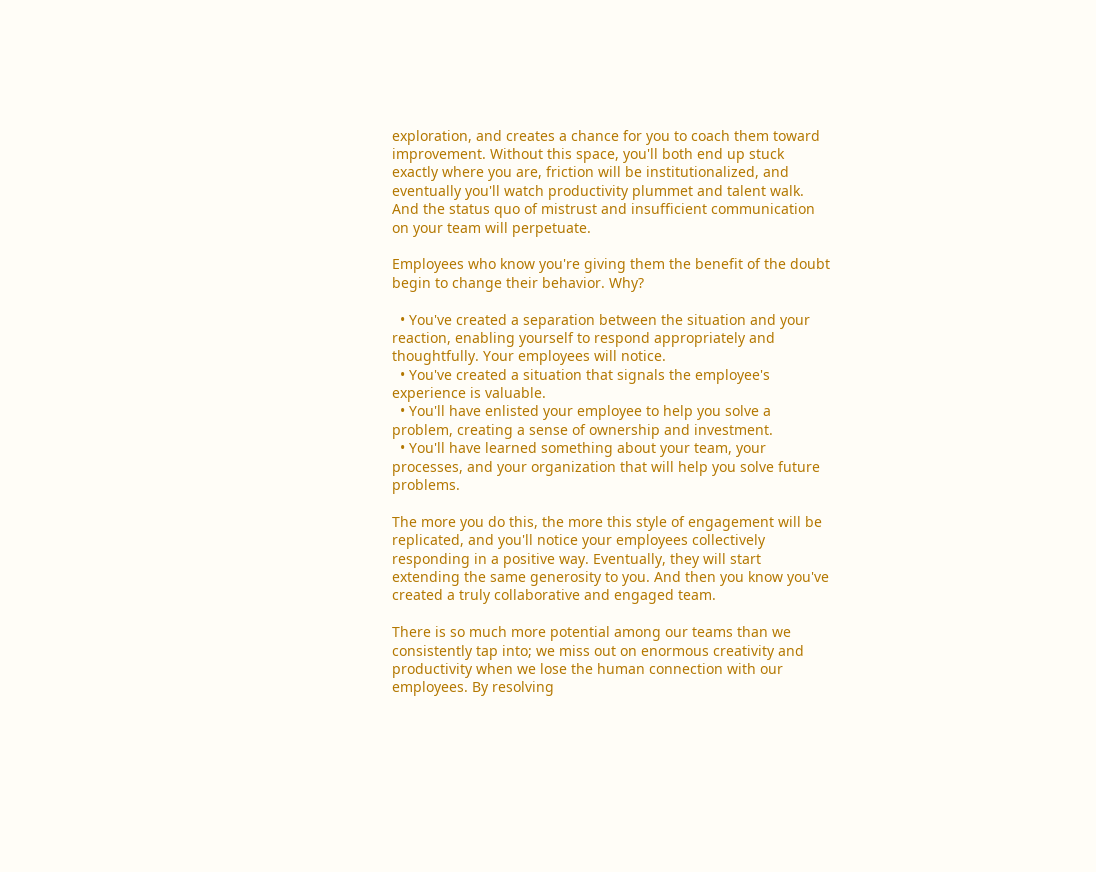exploration, and creates a chance for you to coach them toward improvement. Without this space, you'll both end up stuck exactly where you are, friction will be institutionalized, and eventually you'll watch productivity plummet and talent walk. And the status quo of mistrust and insufficient communication on your team will perpetuate.

Employees who know you're giving them the benefit of the doubt begin to change their behavior. Why?

  • You've created a separation between the situation and your reaction, enabling yourself to respond appropriately and thoughtfully. Your employees will notice.
  • You've created a situation that signals the employee's experience is valuable.
  • You'll have enlisted your employee to help you solve a problem, creating a sense of ownership and investment.
  • You'll have learned something about your team, your processes, and your organization that will help you solve future problems.

The more you do this, the more this style of engagement will be replicated, and you'll notice your employees collectively responding in a positive way. Eventually, they will start extending the same generosity to you. And then you know you've created a truly collaborative and engaged team.

There is so much more potential among our teams than we consistently tap into; we miss out on enormous creativity and productivity when we lose the human connection with our employees. By resolving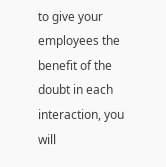to give your employees the benefit of the doubt in each interaction, you will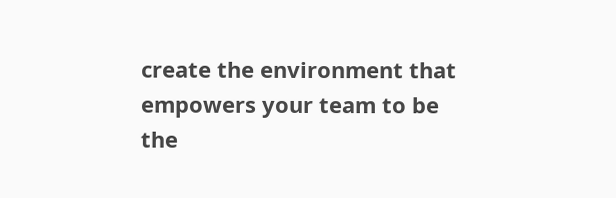create the environment that empowers your team to be the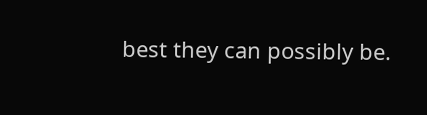best they can possibly be.